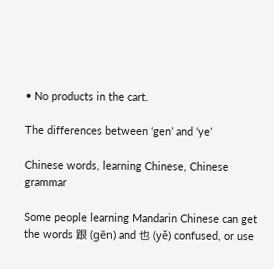• No products in the cart.

The differences between ‘gen’ and ‘ye’

Chinese words, learning Chinese, Chinese grammar

Some people learning Mandarin Chinese can get the words 跟 (gēn) and 也 (yě) confused, or use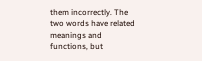them incorrectly. The two words have related meanings and functions, but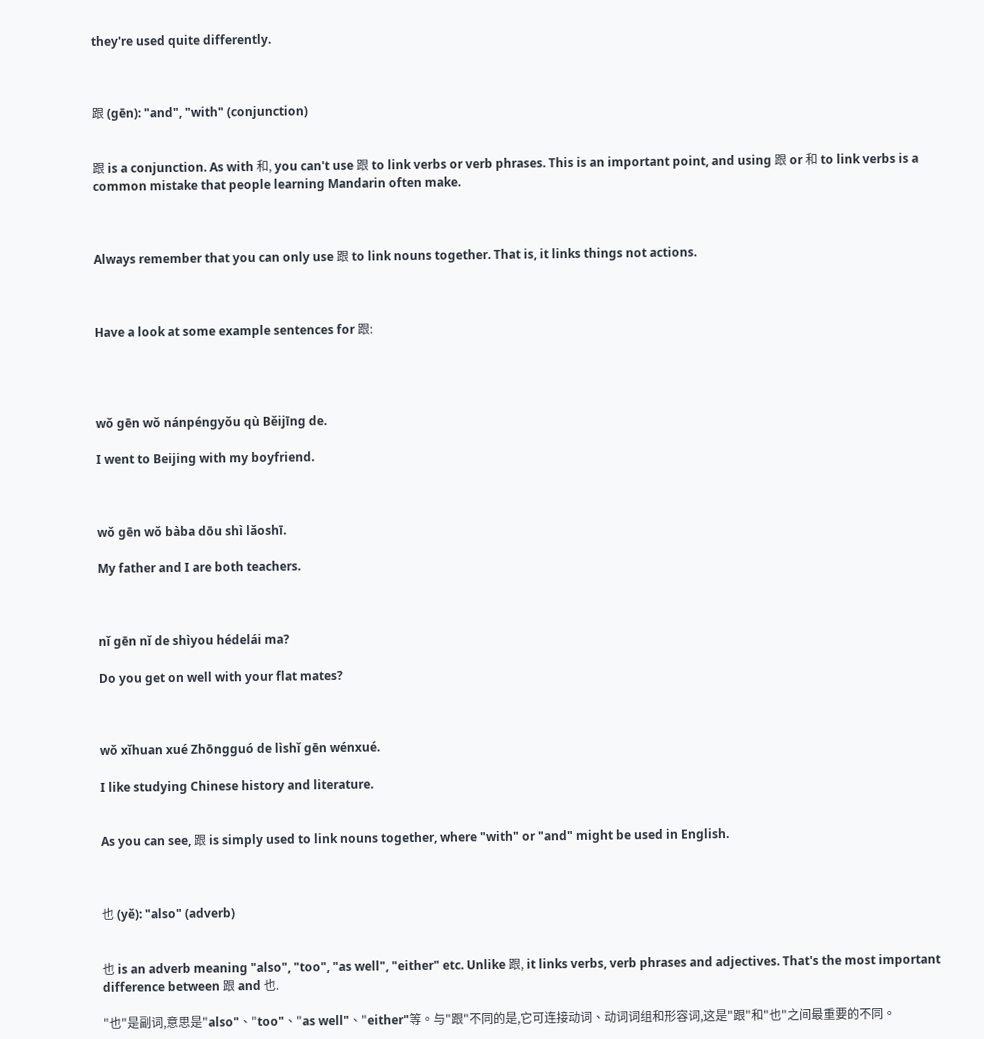they're used quite differently.



跟 (gēn): "and", "with" (conjunction)


跟 is a conjunction. As with 和, you can't use 跟 to link verbs or verb phrases. This is an important point, and using 跟 or 和 to link verbs is a common mistake that people learning Mandarin often make.



Always remember that you can only use 跟 to link nouns together. That is, it links things not actions.



Have a look at some example sentences for 跟:




wǒ gēn wǒ nánpéngyǒu qù Běijīng de.

I went to Beijing with my boyfriend.



wǒ gēn wǒ bàba dōu shì lǎoshī.

My father and I are both teachers.



nǐ gēn nǐ de shìyou hédelái ma?

Do you get on well with your flat mates?



wǒ xǐhuan xué Zhōngguó de lìshǐ gēn wénxué.

I like studying Chinese history and literature.


As you can see, 跟 is simply used to link nouns together, where "with" or "and" might be used in English.



也 (yě): "also" (adverb)


也 is an adverb meaning "also", "too", "as well", "either" etc. Unlike 跟, it links verbs, verb phrases and adjectives. That's the most important difference between 跟 and 也.

"也"是副词,意思是"also"、"too"、"as well"、"either"等。与"跟"不同的是,它可连接动词、动词词组和形容词,这是"跟"和"也"之间最重要的不同。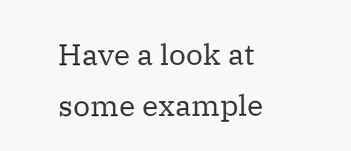Have a look at some example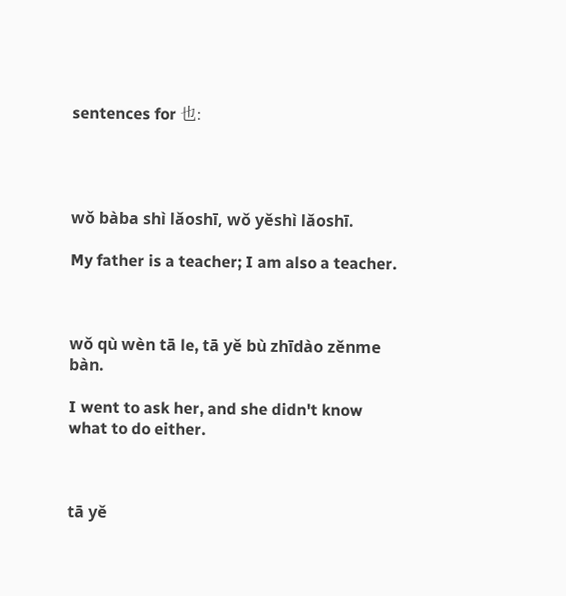sentences for 也:




wǒ bàba shì lǎoshī, wǒ yěshì lǎoshī.

My father is a teacher; I am also a teacher.



wǒ qù wèn tā le, tā yě bù zhīdào zěnme bàn.

I went to ask her, and she didn't know what to do either.



tā yě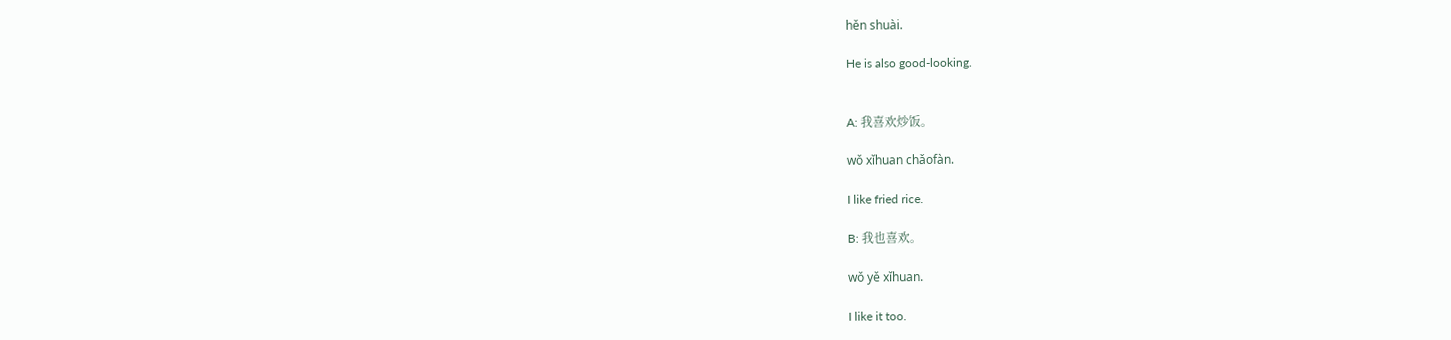hěn shuài.

He is also good-looking.


A: 我喜欢炒饭。

wǒ xǐhuan chǎofàn.

I like fried rice.

B: 我也喜欢。

wǒ yě xǐhuan.

I like it too.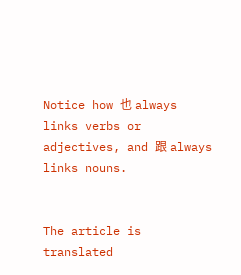Notice how 也 always links verbs or adjectives, and 跟 always links nouns.


The article is translated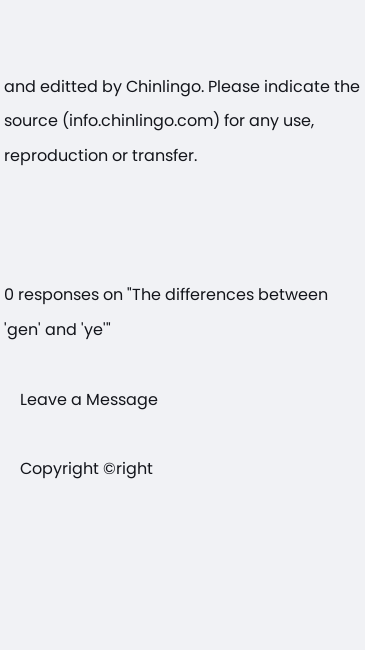and editted by Chinlingo. Please indicate the source (info.chinlingo.com) for any use, reproduction or transfer.



0 responses on "The differences between 'gen' and 'ye'"

    Leave a Message

    Copyright ©right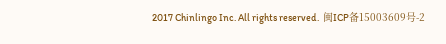2017 Chinlingo Inc. All rights reserved.  闽ICP备15003609号-2